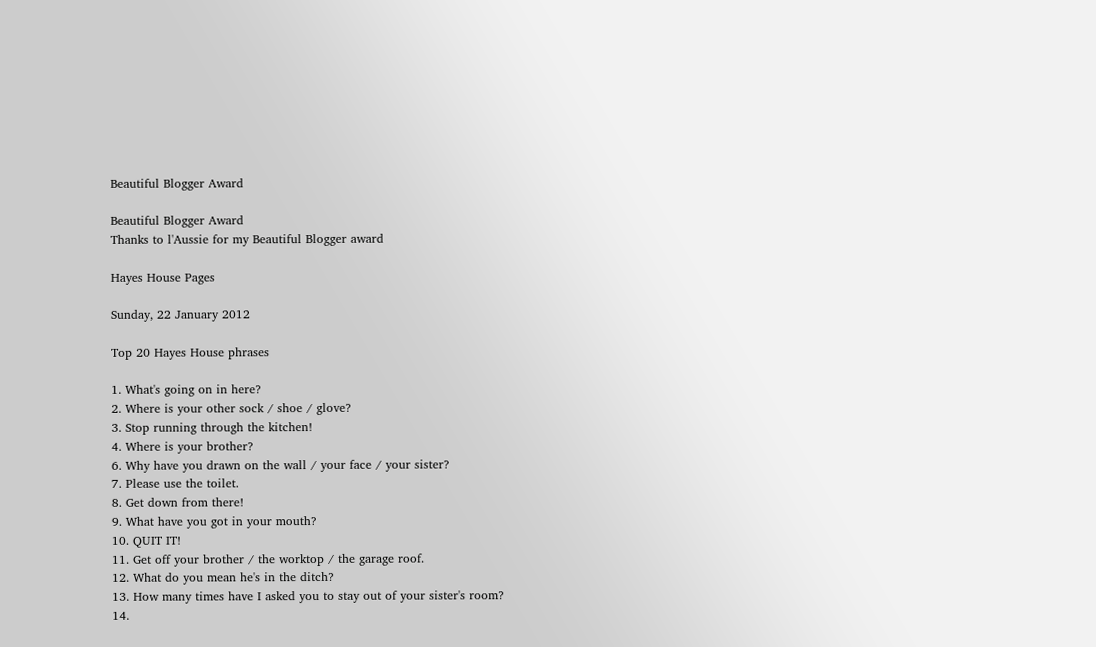Beautiful Blogger Award

Beautiful Blogger Award
Thanks to l'Aussie for my Beautiful Blogger award

Hayes House Pages

Sunday, 22 January 2012

Top 20 Hayes House phrases

1. What's going on in here?
2. Where is your other sock / shoe / glove?
3. Stop running through the kitchen!
4. Where is your brother?
6. Why have you drawn on the wall / your face / your sister?
7. Please use the toilet.
8. Get down from there!
9. What have you got in your mouth?
10. QUIT IT!
11. Get off your brother / the worktop / the garage roof.
12. What do you mean he's in the ditch?
13. How many times have I asked you to stay out of your sister's room?
14.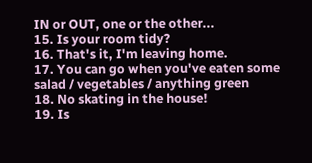IN or OUT, one or the other...
15. Is your room tidy?
16. That's it, I'm leaving home.
17. You can go when you've eaten some salad / vegetables / anything green
18. No skating in the house!
19. Is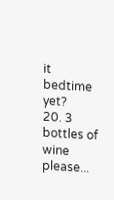it bedtime yet?
20. 3 bottles of wine please...